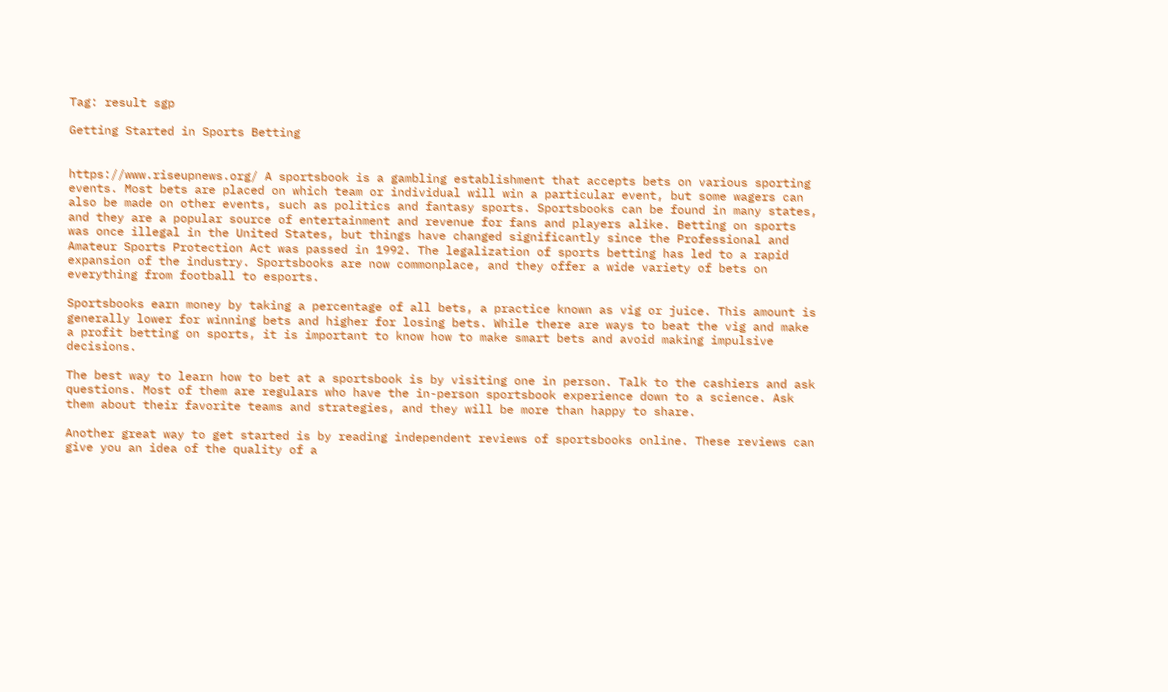Tag: result sgp

Getting Started in Sports Betting


https://www.riseupnews.org/ A sportsbook is a gambling establishment that accepts bets on various sporting events. Most bets are placed on which team or individual will win a particular event, but some wagers can also be made on other events, such as politics and fantasy sports. Sportsbooks can be found in many states, and they are a popular source of entertainment and revenue for fans and players alike. Betting on sports was once illegal in the United States, but things have changed significantly since the Professional and Amateur Sports Protection Act was passed in 1992. The legalization of sports betting has led to a rapid expansion of the industry. Sportsbooks are now commonplace, and they offer a wide variety of bets on everything from football to esports.

Sportsbooks earn money by taking a percentage of all bets, a practice known as vig or juice. This amount is generally lower for winning bets and higher for losing bets. While there are ways to beat the vig and make a profit betting on sports, it is important to know how to make smart bets and avoid making impulsive decisions.

The best way to learn how to bet at a sportsbook is by visiting one in person. Talk to the cashiers and ask questions. Most of them are regulars who have the in-person sportsbook experience down to a science. Ask them about their favorite teams and strategies, and they will be more than happy to share.

Another great way to get started is by reading independent reviews of sportsbooks online. These reviews can give you an idea of the quality of a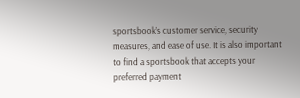sportsbook’s customer service, security measures, and ease of use. It is also important to find a sportsbook that accepts your preferred payment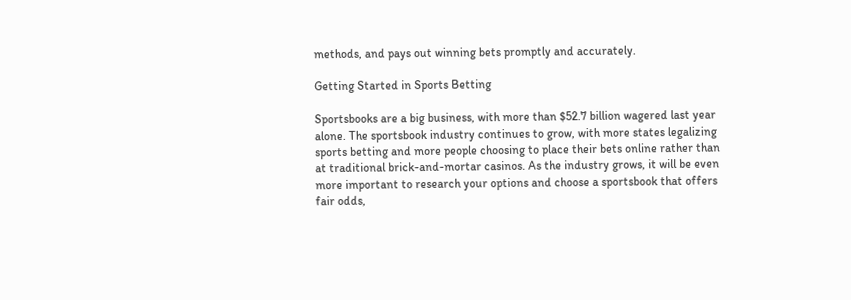methods, and pays out winning bets promptly and accurately.

Getting Started in Sports Betting

Sportsbooks are a big business, with more than $52.7 billion wagered last year alone. The sportsbook industry continues to grow, with more states legalizing sports betting and more people choosing to place their bets online rather than at traditional brick-and-mortar casinos. As the industry grows, it will be even more important to research your options and choose a sportsbook that offers fair odds,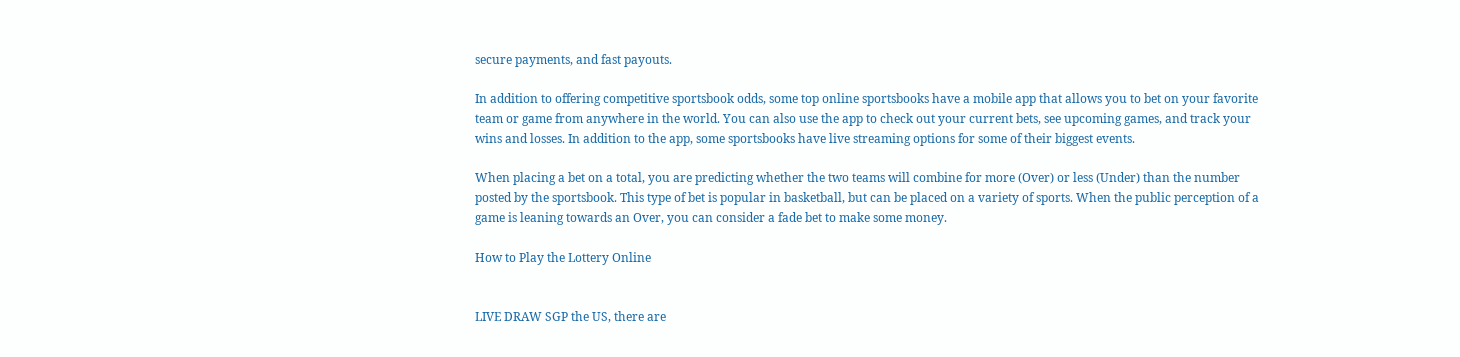secure payments, and fast payouts.

In addition to offering competitive sportsbook odds, some top online sportsbooks have a mobile app that allows you to bet on your favorite team or game from anywhere in the world. You can also use the app to check out your current bets, see upcoming games, and track your wins and losses. In addition to the app, some sportsbooks have live streaming options for some of their biggest events.

When placing a bet on a total, you are predicting whether the two teams will combine for more (Over) or less (Under) than the number posted by the sportsbook. This type of bet is popular in basketball, but can be placed on a variety of sports. When the public perception of a game is leaning towards an Over, you can consider a fade bet to make some money.

How to Play the Lottery Online


LIVE DRAW SGP the US, there are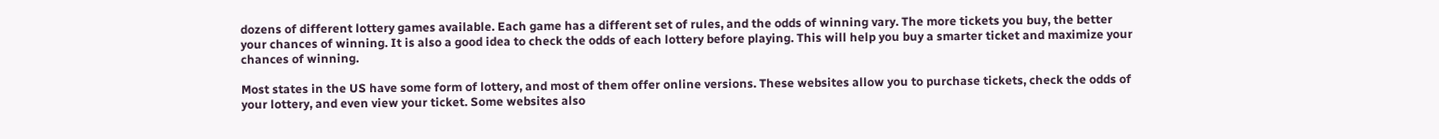dozens of different lottery games available. Each game has a different set of rules, and the odds of winning vary. The more tickets you buy, the better your chances of winning. It is also a good idea to check the odds of each lottery before playing. This will help you buy a smarter ticket and maximize your chances of winning.

Most states in the US have some form of lottery, and most of them offer online versions. These websites allow you to purchase tickets, check the odds of your lottery, and even view your ticket. Some websites also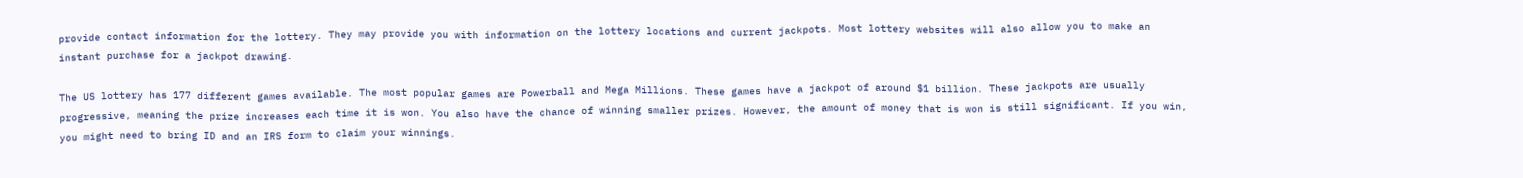provide contact information for the lottery. They may provide you with information on the lottery locations and current jackpots. Most lottery websites will also allow you to make an instant purchase for a jackpot drawing.

The US lottery has 177 different games available. The most popular games are Powerball and Mega Millions. These games have a jackpot of around $1 billion. These jackpots are usually progressive, meaning the prize increases each time it is won. You also have the chance of winning smaller prizes. However, the amount of money that is won is still significant. If you win, you might need to bring ID and an IRS form to claim your winnings.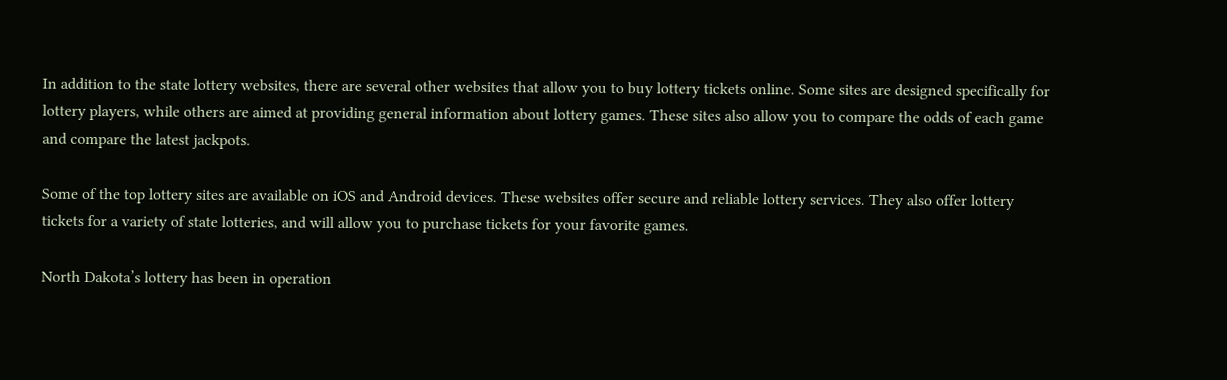In addition to the state lottery websites, there are several other websites that allow you to buy lottery tickets online. Some sites are designed specifically for lottery players, while others are aimed at providing general information about lottery games. These sites also allow you to compare the odds of each game and compare the latest jackpots.

Some of the top lottery sites are available on iOS and Android devices. These websites offer secure and reliable lottery services. They also offer lottery tickets for a variety of state lotteries, and will allow you to purchase tickets for your favorite games.

North Dakota’s lottery has been in operation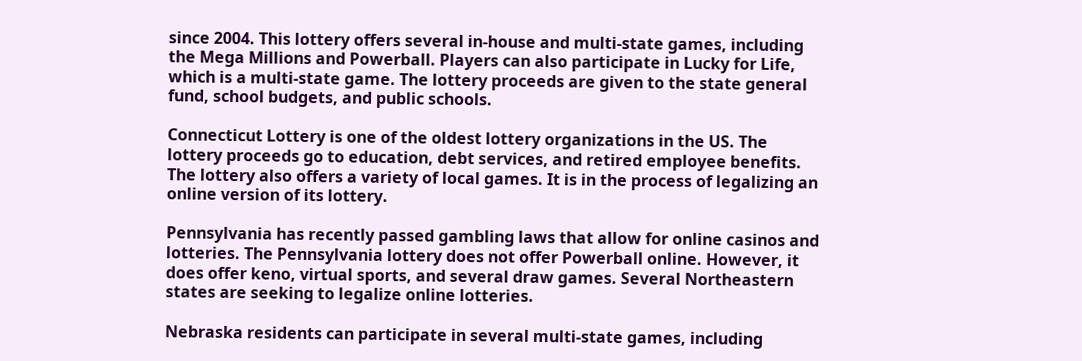since 2004. This lottery offers several in-house and multi-state games, including the Mega Millions and Powerball. Players can also participate in Lucky for Life, which is a multi-state game. The lottery proceeds are given to the state general fund, school budgets, and public schools.

Connecticut Lottery is one of the oldest lottery organizations in the US. The lottery proceeds go to education, debt services, and retired employee benefits. The lottery also offers a variety of local games. It is in the process of legalizing an online version of its lottery.

Pennsylvania has recently passed gambling laws that allow for online casinos and lotteries. The Pennsylvania lottery does not offer Powerball online. However, it does offer keno, virtual sports, and several draw games. Several Northeastern states are seeking to legalize online lotteries.

Nebraska residents can participate in several multi-state games, including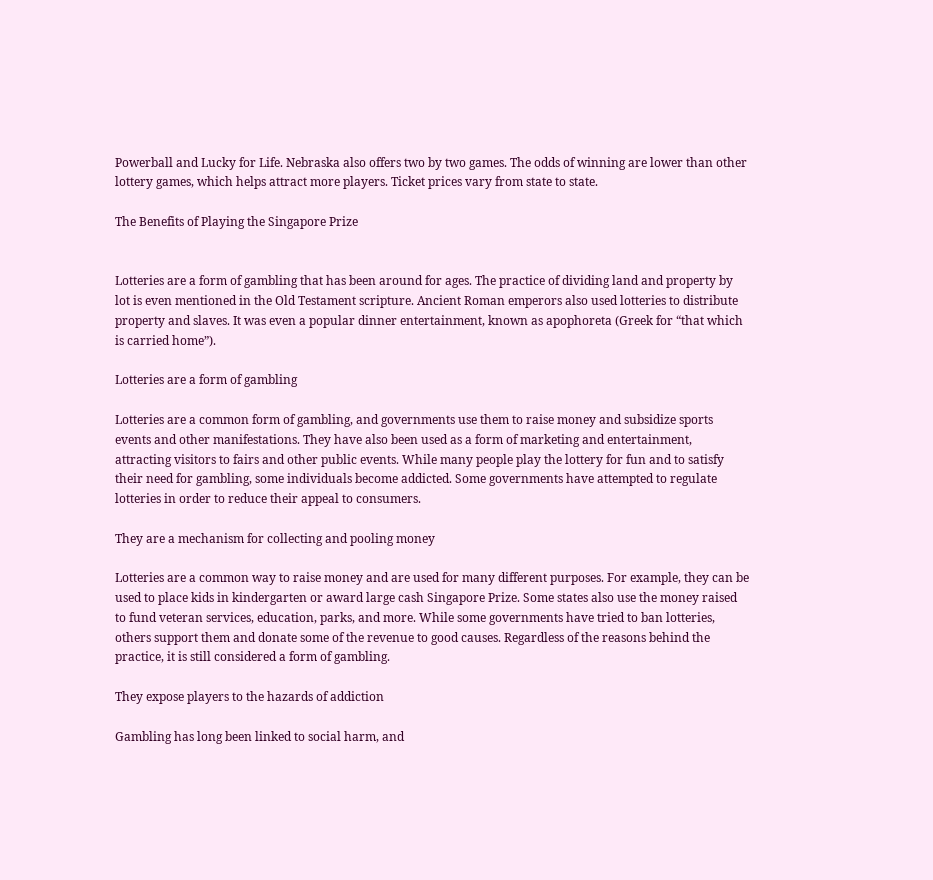Powerball and Lucky for Life. Nebraska also offers two by two games. The odds of winning are lower than other lottery games, which helps attract more players. Ticket prices vary from state to state.

The Benefits of Playing the Singapore Prize


Lotteries are a form of gambling that has been around for ages. The practice of dividing land and property by lot is even mentioned in the Old Testament scripture. Ancient Roman emperors also used lotteries to distribute property and slaves. It was even a popular dinner entertainment, known as apophoreta (Greek for “that which is carried home”).

Lotteries are a form of gambling

Lotteries are a common form of gambling, and governments use them to raise money and subsidize sports events and other manifestations. They have also been used as a form of marketing and entertainment, attracting visitors to fairs and other public events. While many people play the lottery for fun and to satisfy their need for gambling, some individuals become addicted. Some governments have attempted to regulate lotteries in order to reduce their appeal to consumers.

They are a mechanism for collecting and pooling money

Lotteries are a common way to raise money and are used for many different purposes. For example, they can be used to place kids in kindergarten or award large cash Singapore Prize. Some states also use the money raised to fund veteran services, education, parks, and more. While some governments have tried to ban lotteries, others support them and donate some of the revenue to good causes. Regardless of the reasons behind the practice, it is still considered a form of gambling.

They expose players to the hazards of addiction

Gambling has long been linked to social harm, and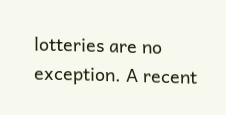lotteries are no exception. A recent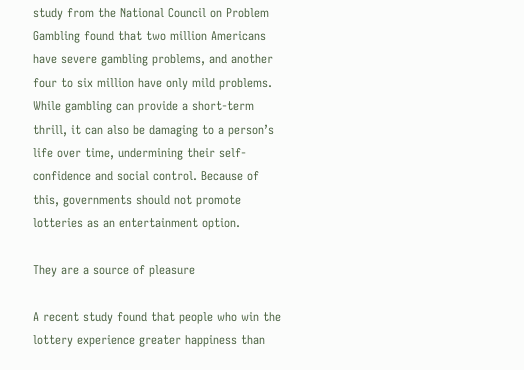study from the National Council on Problem Gambling found that two million Americans have severe gambling problems, and another four to six million have only mild problems. While gambling can provide a short-term thrill, it can also be damaging to a person’s life over time, undermining their self-confidence and social control. Because of this, governments should not promote lotteries as an entertainment option.

They are a source of pleasure

A recent study found that people who win the lottery experience greater happiness than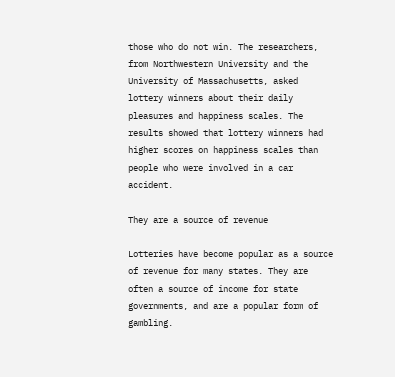those who do not win. The researchers, from Northwestern University and the University of Massachusetts, asked lottery winners about their daily pleasures and happiness scales. The results showed that lottery winners had higher scores on happiness scales than people who were involved in a car accident.

They are a source of revenue

Lotteries have become popular as a source of revenue for many states. They are often a source of income for state governments, and are a popular form of gambling.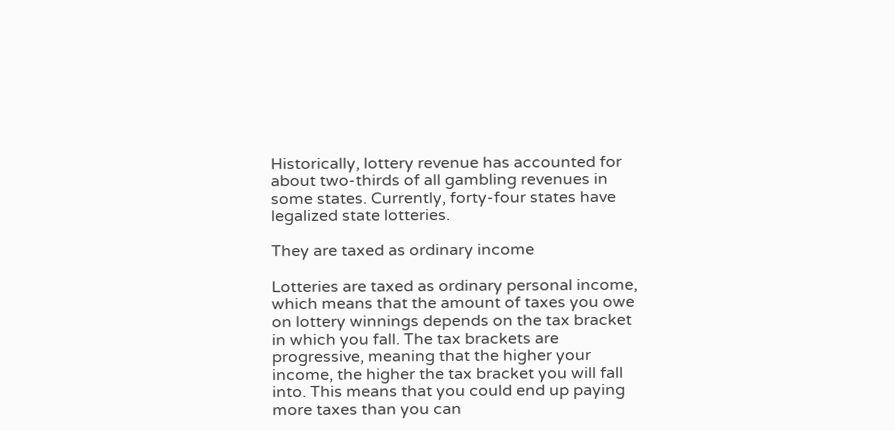Historically, lottery revenue has accounted for about two-thirds of all gambling revenues in some states. Currently, forty-four states have legalized state lotteries.

They are taxed as ordinary income

Lotteries are taxed as ordinary personal income, which means that the amount of taxes you owe on lottery winnings depends on the tax bracket in which you fall. The tax brackets are progressive, meaning that the higher your income, the higher the tax bracket you will fall into. This means that you could end up paying more taxes than you can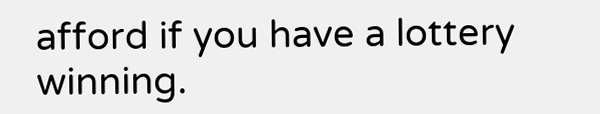afford if you have a lottery winning.